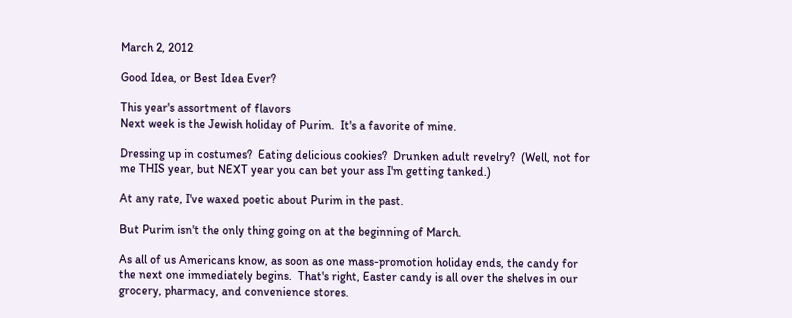March 2, 2012

Good Idea, or Best Idea Ever?

This year's assortment of flavors
Next week is the Jewish holiday of Purim.  It's a favorite of mine.

Dressing up in costumes?  Eating delicious cookies?  Drunken adult revelry?  (Well, not for me THIS year, but NEXT year you can bet your ass I'm getting tanked.)

At any rate, I've waxed poetic about Purim in the past.

But Purim isn't the only thing going on at the beginning of March.

As all of us Americans know, as soon as one mass-promotion holiday ends, the candy for the next one immediately begins.  That's right, Easter candy is all over the shelves in our grocery, pharmacy, and convenience stores.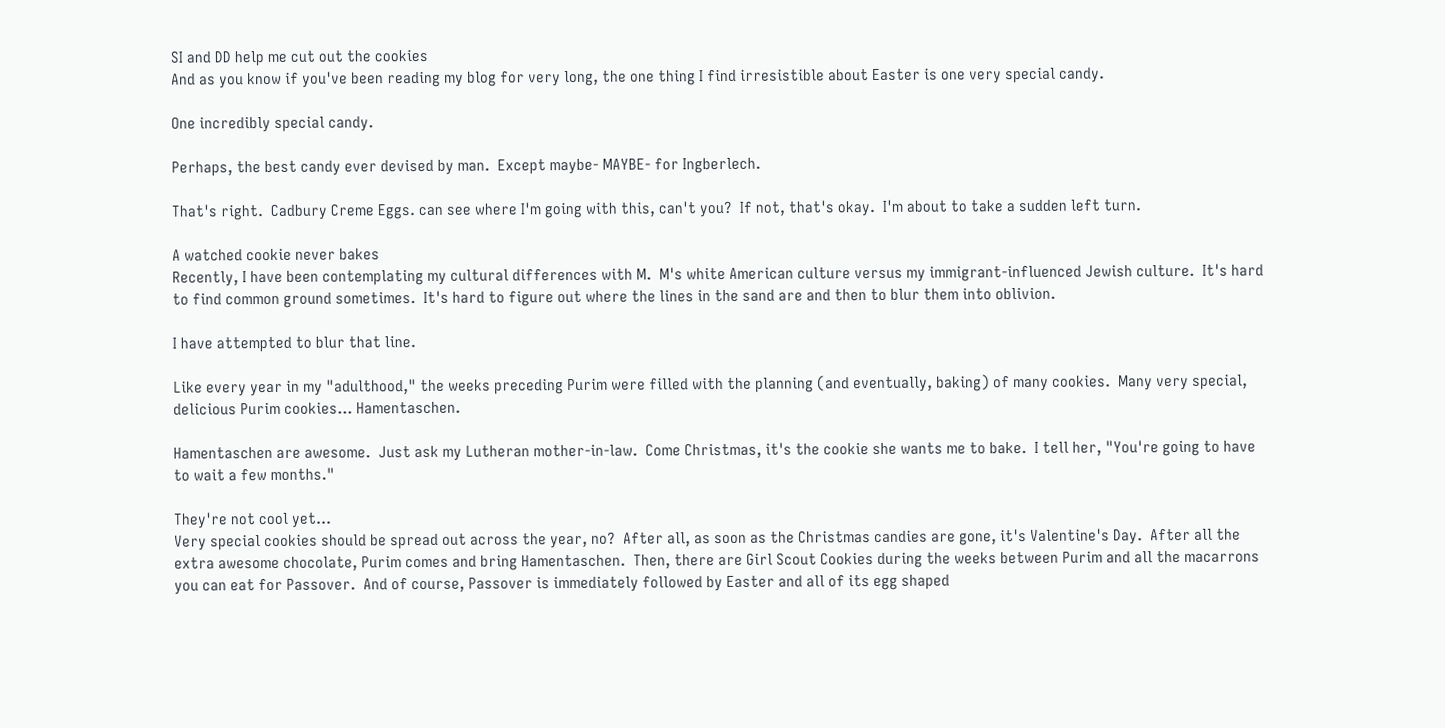SI and DD help me cut out the cookies
And as you know if you've been reading my blog for very long, the one thing I find irresistible about Easter is one very special candy.

One incredibly special candy.

Perhaps, the best candy ever devised by man.  Except maybe- MAYBE- for Ingberlech.

That's right.  Cadbury Creme Eggs. can see where I'm going with this, can't you?  If not, that's okay.  I'm about to take a sudden left turn.

A watched cookie never bakes
Recently, I have been contemplating my cultural differences with M.  M's white American culture versus my immigrant-influenced Jewish culture.  It's hard to find common ground sometimes.  It's hard to figure out where the lines in the sand are and then to blur them into oblivion.

I have attempted to blur that line.

Like every year in my "adulthood," the weeks preceding Purim were filled with the planning (and eventually, baking) of many cookies.  Many very special, delicious Purim cookies... Hamentaschen.

Hamentaschen are awesome.  Just ask my Lutheran mother-in-law.  Come Christmas, it's the cookie she wants me to bake.  I tell her, "You're going to have to wait a few months."

They're not cool yet...
Very special cookies should be spread out across the year, no?  After all, as soon as the Christmas candies are gone, it's Valentine's Day.  After all the extra awesome chocolate, Purim comes and bring Hamentaschen.  Then, there are Girl Scout Cookies during the weeks between Purim and all the macarrons you can eat for Passover.  And of course, Passover is immediately followed by Easter and all of its egg shaped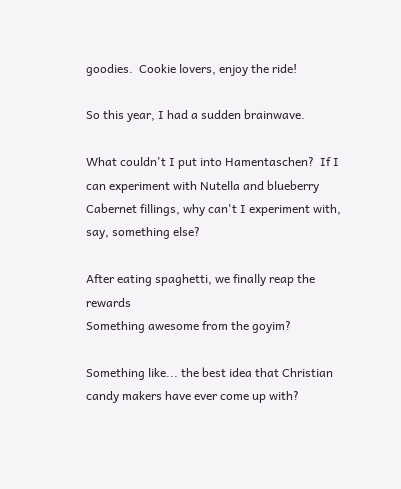goodies.  Cookie lovers, enjoy the ride!

So this year, I had a sudden brainwave.

What couldn't I put into Hamentaschen?  If I can experiment with Nutella and blueberry Cabernet fillings, why can't I experiment with, say, something else?

After eating spaghetti, we finally reap the rewards
Something awesome from the goyim?

Something like... the best idea that Christian candy makers have ever come up with?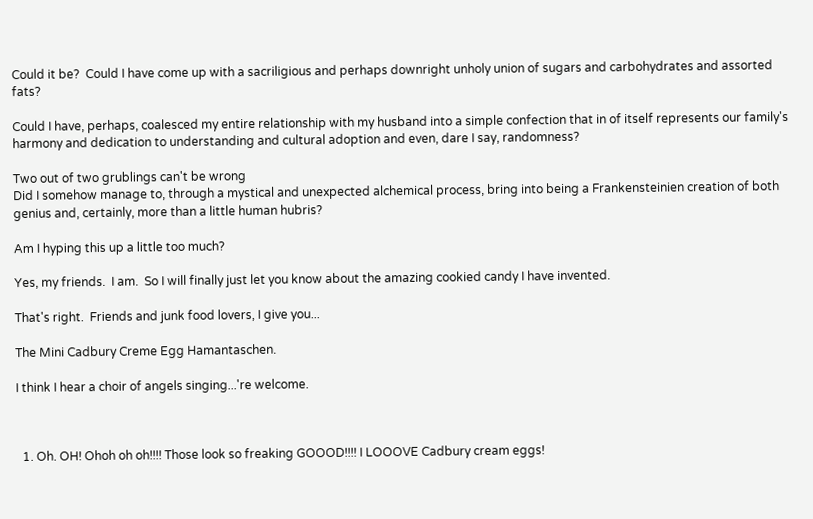Could it be?  Could I have come up with a sacriligious and perhaps downright unholy union of sugars and carbohydrates and assorted fats?

Could I have, perhaps, coalesced my entire relationship with my husband into a simple confection that in of itself represents our family's harmony and dedication to understanding and cultural adoption and even, dare I say, randomness?

Two out of two grublings can't be wrong
Did I somehow manage to, through a mystical and unexpected alchemical process, bring into being a Frankensteinien creation of both genius and, certainly, more than a little human hubris?

Am I hyping this up a little too much?

Yes, my friends.  I am.  So I will finally just let you know about the amazing cookied candy I have invented.

That's right.  Friends and junk food lovers, I give you...

The Mini Cadbury Creme Egg Hamantaschen.

I think I hear a choir of angels singing...'re welcome.



  1. Oh. OH! Ohoh oh oh!!!! Those look so freaking GOOOD!!!! I LOOOVE Cadbury cream eggs!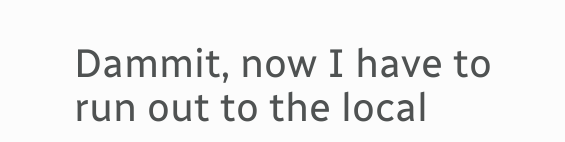Dammit, now I have to run out to the local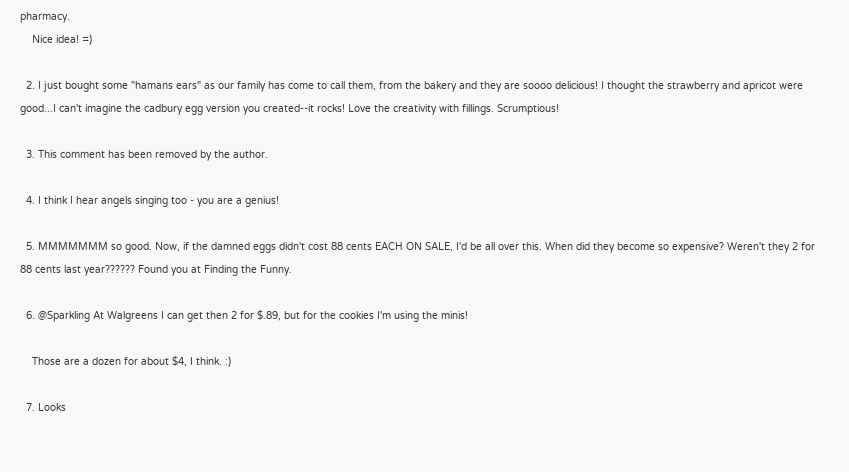pharmacy.
    Nice idea! =)

  2. I just bought some "hamans ears" as our family has come to call them, from the bakery and they are soooo delicious! I thought the strawberry and apricot were good...I can't imagine the cadbury egg version you created--it rocks! Love the creativity with fillings. Scrumptious!

  3. This comment has been removed by the author.

  4. I think I hear angels singing too - you are a genius!

  5. MMMMMMM so good. Now, if the damned eggs didn't cost 88 cents EACH ON SALE, I'd be all over this. When did they become so expensive? Weren't they 2 for 88 cents last year?????? Found you at Finding the Funny.

  6. @Sparkling At Walgreens I can get then 2 for $.89, but for the cookies I'm using the minis!

    Those are a dozen for about $4, I think. :)

  7. Looks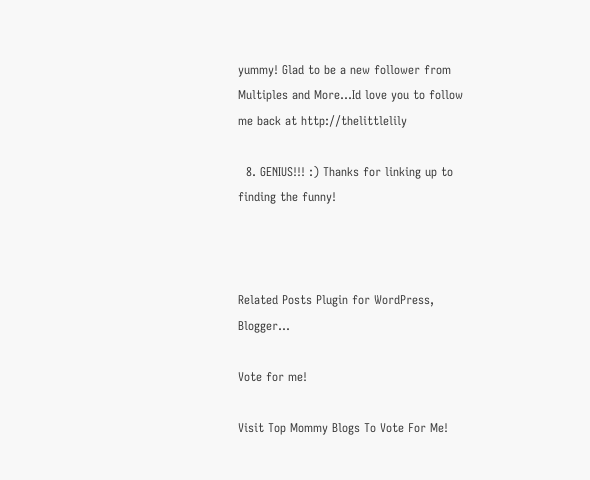yummy! Glad to be a new follower from Multiples and More...Id love you to follow me back at http://thelittlelily

  8. GENIUS!!! :) Thanks for linking up to finding the funny!



Related Posts Plugin for WordPress, Blogger...

Vote for me!

Visit Top Mommy Blogs To Vote For Me!